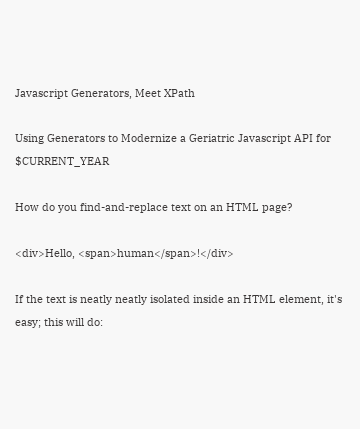Javascript Generators, Meet XPath

Using Generators to Modernize a Geriatric Javascript API for $CURRENT_YEAR

How do you find-and-replace text on an HTML page?

<div>Hello, <span>human</span>!</div>

If the text is neatly neatly isolated inside an HTML element, it's easy; this will do: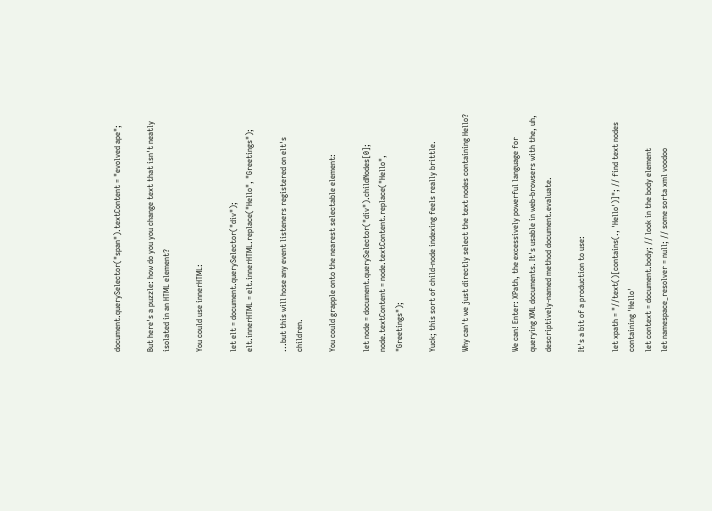document.querySelector("span").textContent = "evolved ape";

But here's a puzzle: how do you you change text that isn't neatly isolated in an HTML element?

You could use innerHTML:

let elt = document.querySelector("div");
elt.innerHTML = elt.innerHTML.replace("Hello", "Greetings");

...but this will hose any event listeners registered on elt's children.

You could grapple onto the nearest selectable element:

let node = document.querySelector("div").childNodes[0];
node.textContent = node.textContent.replace("Hello", "Greetings");

Yuck; this sort of child-node indexing feels really brittle.

Why can't we just directly select the text nodes containing Hello?


We can! Enter: XPath, the excessively powerful language for querying XML documents. It's usable in web-browsers with the, uh, descriptively-named method document.evaluate.

It's a bit of a production to use:

let xpath = "//text()[contains(., 'Hello')]"; // find text nodes containing 'Hello'
let context = document.body; // look in the body element
let namespace_resolver = null; // some sorta xml voodoo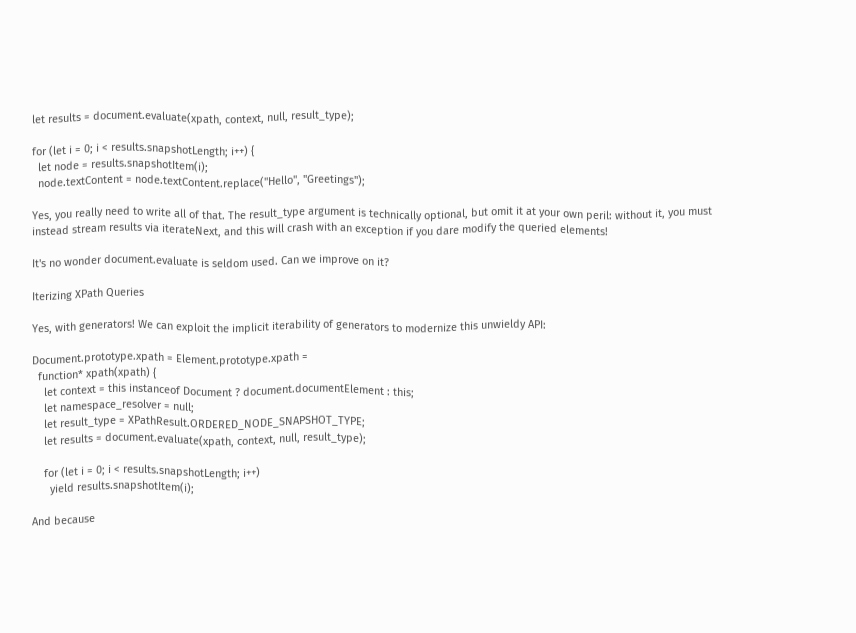let results = document.evaluate(xpath, context, null, result_type);

for (let i = 0; i < results.snapshotLength; i++) {
  let node = results.snapshotItem(i);
  node.textContent = node.textContent.replace("Hello", "Greetings");

Yes, you really need to write all of that. The result_type argument is technically optional, but omit it at your own peril: without it, you must instead stream results via iterateNext, and this will crash with an exception if you dare modify the queried elements!

It's no wonder document.evaluate is seldom used. Can we improve on it?

Iterizing XPath Queries

Yes, with generators! We can exploit the implicit iterability of generators to modernize this unwieldy API:

Document.prototype.xpath = Element.prototype.xpath =
  function* xpath(xpath) {
    let context = this instanceof Document ? document.documentElement : this;
    let namespace_resolver = null;
    let result_type = XPathResult.ORDERED_NODE_SNAPSHOT_TYPE;
    let results = document.evaluate(xpath, context, null, result_type);

    for (let i = 0; i < results.snapshotLength; i++)
      yield results.snapshotItem(i);

And because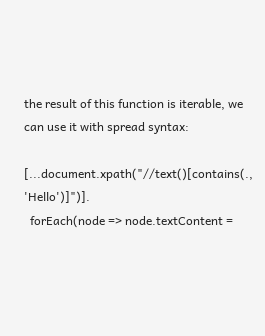the result of this function is iterable, we can use it with spread syntax:

[...document.xpath("//text()[contains(., 'Hello')]")].
  forEach(node => node.textContent =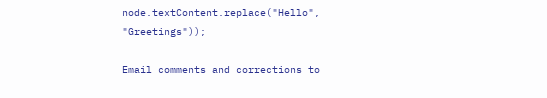node.textContent.replace("Hello", "Greetings"));

Email comments and corrections to